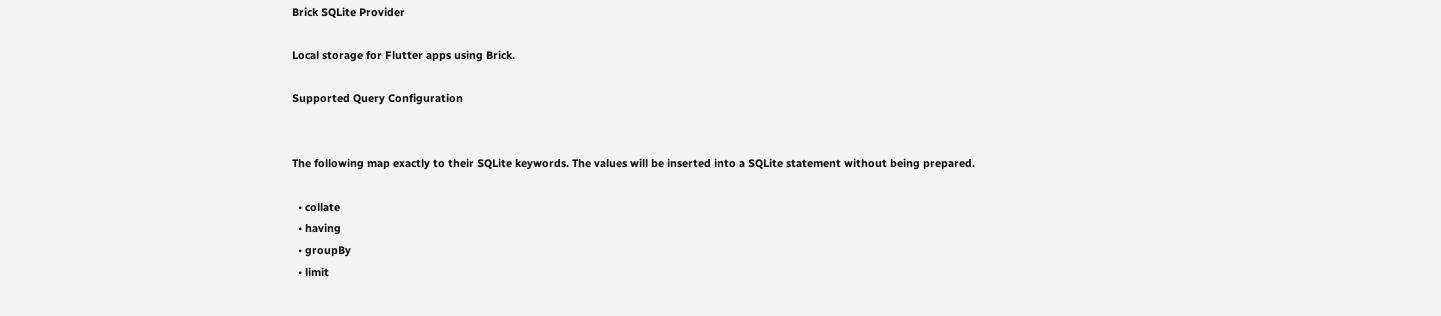Brick SQLite Provider

Local storage for Flutter apps using Brick.

Supported Query Configuration


The following map exactly to their SQLite keywords. The values will be inserted into a SQLite statement without being prepared.

  • collate
  • having
  • groupBy
  • limit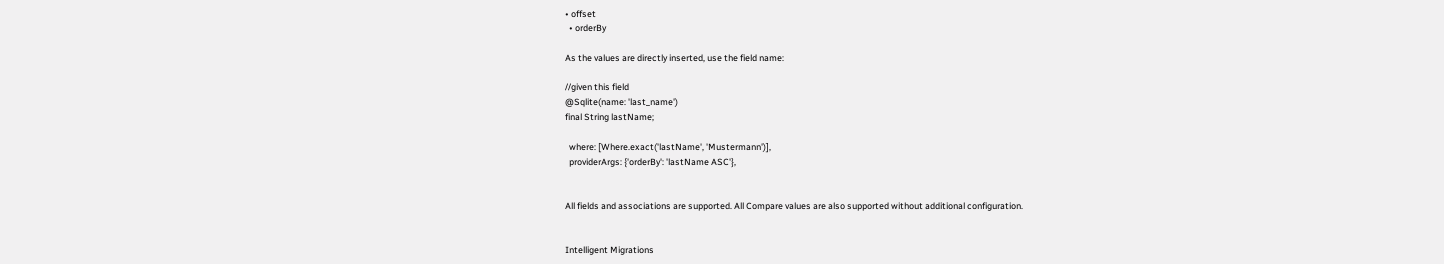• offset
  • orderBy

As the values are directly inserted, use the field name:

//given this field
@Sqlite(name: 'last_name')
final String lastName;

  where: [Where.exact('lastName', 'Mustermann')],
  providerArgs: {'orderBy': 'lastName ASC'},


All fields and associations are supported. All Compare values are also supported without additional configuration.


Intelligent Migrations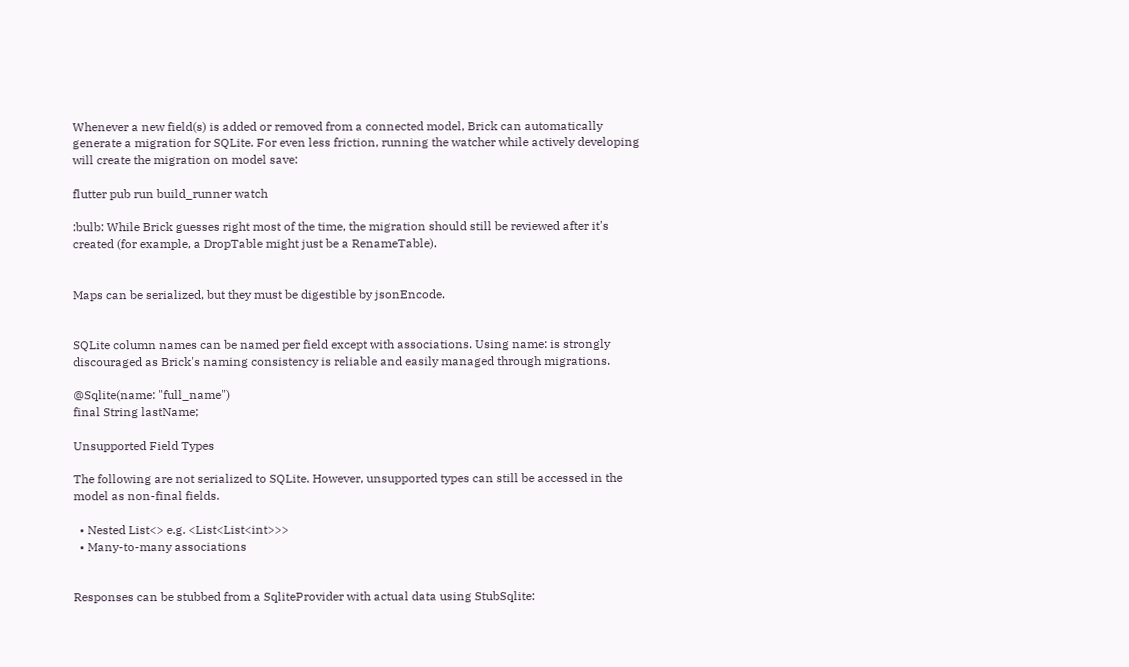Whenever a new field(s) is added or removed from a connected model, Brick can automatically generate a migration for SQLite. For even less friction, running the watcher while actively developing will create the migration on model save:

flutter pub run build_runner watch

:bulb: While Brick guesses right most of the time, the migration should still be reviewed after it's created (for example, a DropTable might just be a RenameTable).


Maps can be serialized, but they must be digestible by jsonEncode.


SQLite column names can be named per field except with associations. Using name: is strongly discouraged as Brick's naming consistency is reliable and easily managed through migrations.

@Sqlite(name: "full_name")
final String lastName;

Unsupported Field Types

The following are not serialized to SQLite. However, unsupported types can still be accessed in the model as non-final fields.

  • Nested List<> e.g. <List<List<int>>>
  • Many-to-many associations


Responses can be stubbed from a SqliteProvider with actual data using StubSqlite: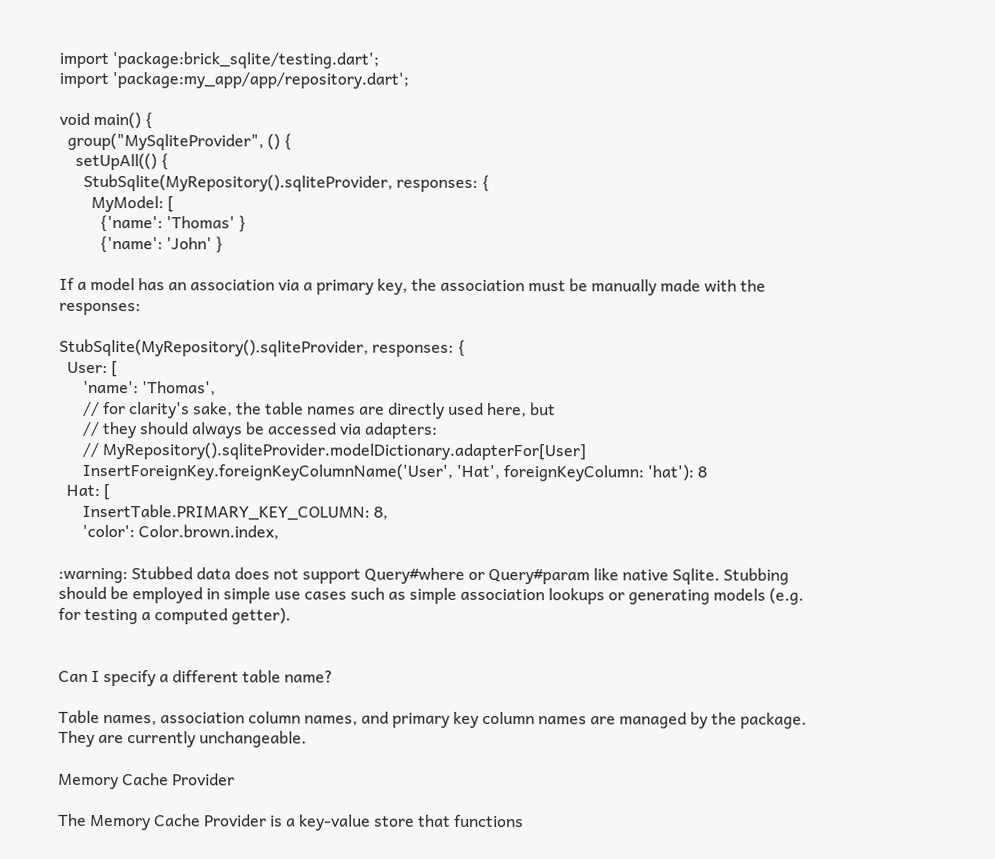import 'package:brick_sqlite/testing.dart';
import 'package:my_app/app/repository.dart';

void main() {
  group("MySqliteProvider", () {
    setUpAll(() {
      StubSqlite(MyRepository().sqliteProvider, responses: {
        MyModel: [
          {'name': 'Thomas' }
          {'name': 'John' }

If a model has an association via a primary key, the association must be manually made with the responses:

StubSqlite(MyRepository().sqliteProvider, responses: {
  User: [
      'name': 'Thomas',
      // for clarity's sake, the table names are directly used here, but
      // they should always be accessed via adapters:
      // MyRepository().sqliteProvider.modelDictionary.adapterFor[User]
      InsertForeignKey.foreignKeyColumnName('User', 'Hat', foreignKeyColumn: 'hat'): 8
  Hat: [
      InsertTable.PRIMARY_KEY_COLUMN: 8,
      'color': Color.brown.index,

:warning: Stubbed data does not support Query#where or Query#param like native Sqlite. Stubbing should be employed in simple use cases such as simple association lookups or generating models (e.g. for testing a computed getter).


Can I specify a different table name?

Table names, association column names, and primary key column names are managed by the package. They are currently unchangeable.

Memory Cache Provider

The Memory Cache Provider is a key-value store that functions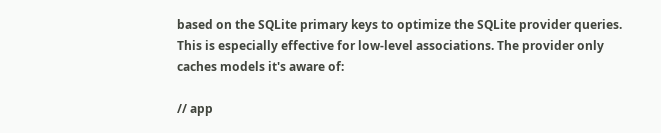based on the SQLite primary keys to optimize the SQLite provider queries. This is especially effective for low-level associations. The provider only caches models it's aware of:

// app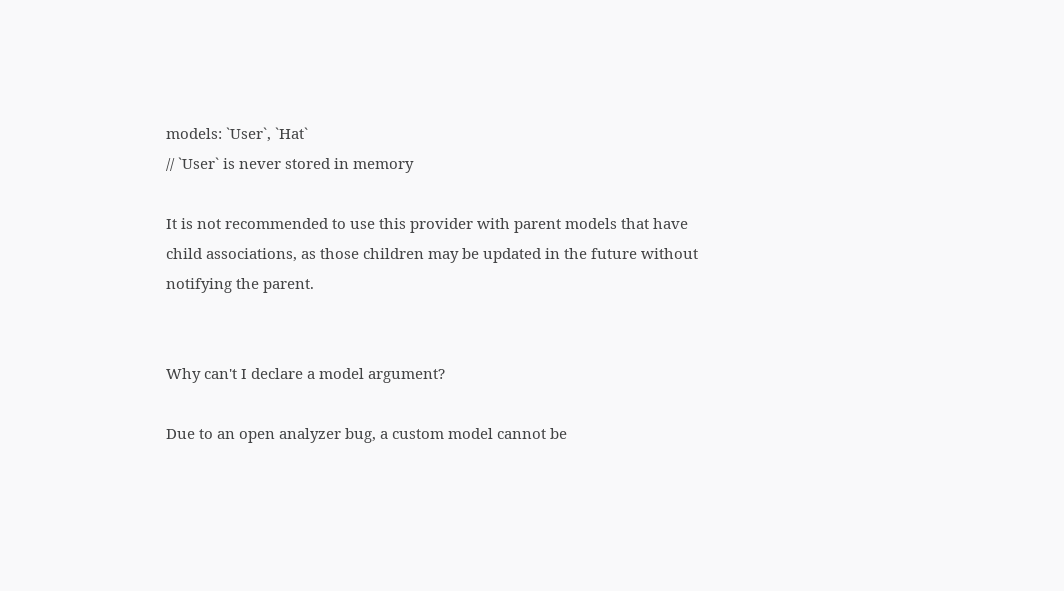models: `User`, `Hat`
// `User` is never stored in memory

It is not recommended to use this provider with parent models that have child associations, as those children may be updated in the future without notifying the parent.


Why can't I declare a model argument?

Due to an open analyzer bug, a custom model cannot be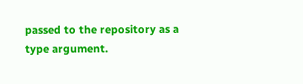passed to the repository as a type argument.